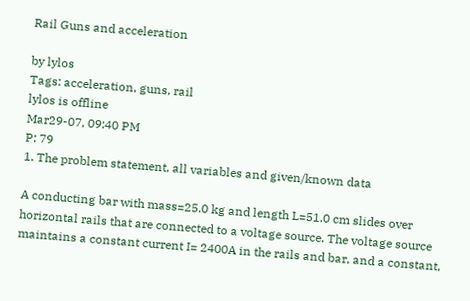Rail Guns and acceleration

by lylos
Tags: acceleration, guns, rail
lylos is offline
Mar29-07, 09:40 PM
P: 79
1. The problem statement, all variables and given/known data

A conducting bar with mass=25.0 kg and length L=51.0 cm slides over horizontal rails that are connected to a voltage source. The voltage source maintains a constant current I= 2400A in the rails and bar, and a constant,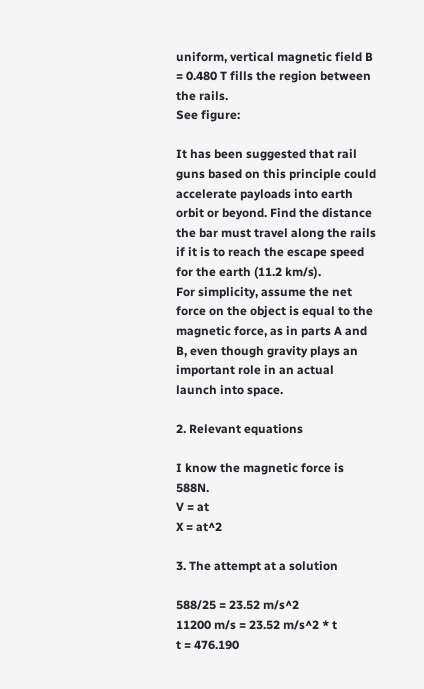uniform, vertical magnetic field B = 0.480 T fills the region between the rails.
See figure:

It has been suggested that rail guns based on this principle could accelerate payloads into earth orbit or beyond. Find the distance the bar must travel along the rails if it is to reach the escape speed for the earth (11.2 km/s).
For simplicity, assume the net force on the object is equal to the magnetic force, as in parts A and B, even though gravity plays an important role in an actual launch into space.

2. Relevant equations

I know the magnetic force is 588N.
V = at
X = at^2

3. The attempt at a solution

588/25 = 23.52 m/s^2
11200 m/s = 23.52 m/s^2 * t
t = 476.190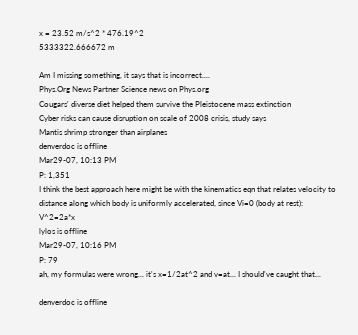x = 23.52 m/s^2 * 476.19^2
5333322.666672 m

Am I missing something, it says that is incorrect....
Phys.Org News Partner Science news on Phys.org
Cougars' diverse diet helped them survive the Pleistocene mass extinction
Cyber risks can cause disruption on scale of 2008 crisis, study says
Mantis shrimp stronger than airplanes
denverdoc is offline
Mar29-07, 10:13 PM
P: 1,351
I think the best approach here might be with the kinematics eqn that relates velocity to distance along which body is uniformly accelerated, since Vi=0 (body at rest): V^2=2a*x
lylos is offline
Mar29-07, 10:16 PM
P: 79
ah, my formulas were wrong... it's x=1/2at^2 and v=at... I should've caught that...

denverdoc is offline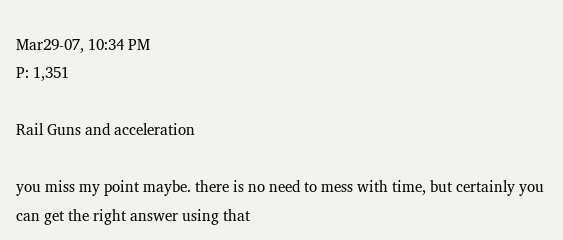Mar29-07, 10:34 PM
P: 1,351

Rail Guns and acceleration

you miss my point maybe. there is no need to mess with time, but certainly you can get the right answer using that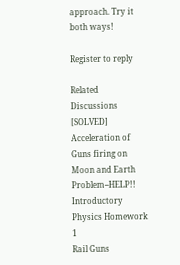approach. Try it both ways!

Register to reply

Related Discussions
[SOLVED] Acceleration of Guns firing on Moon and Earth Problem--HELP!! Introductory Physics Homework 1
Rail Guns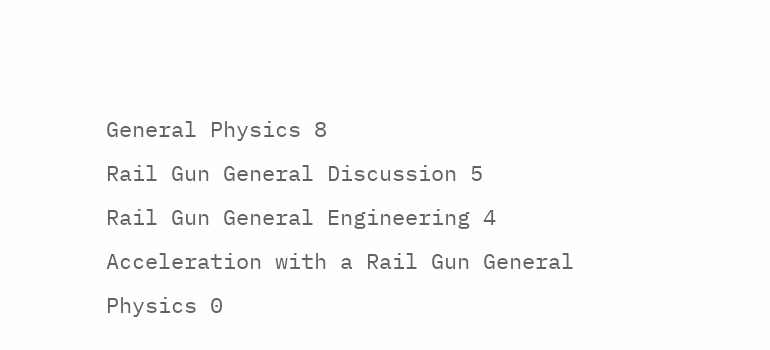General Physics 8
Rail Gun General Discussion 5
Rail Gun General Engineering 4
Acceleration with a Rail Gun General Physics 0